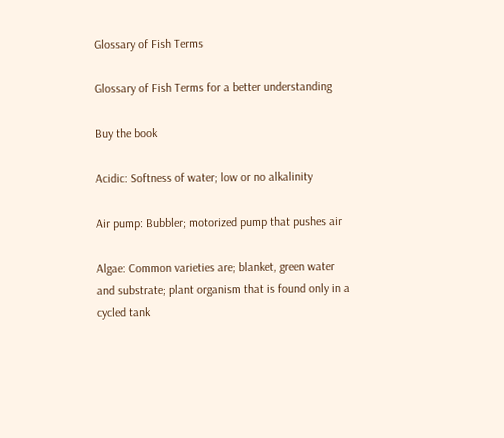Glossary of Fish Terms

Glossary of Fish Terms for a better understanding

Buy the book

Acidic: Softness of water; low or no alkalinity

Air pump: Bubbler; motorized pump that pushes air

Algae: Common varieties are; blanket, green water and substrate; plant organism that is found only in a cycled tank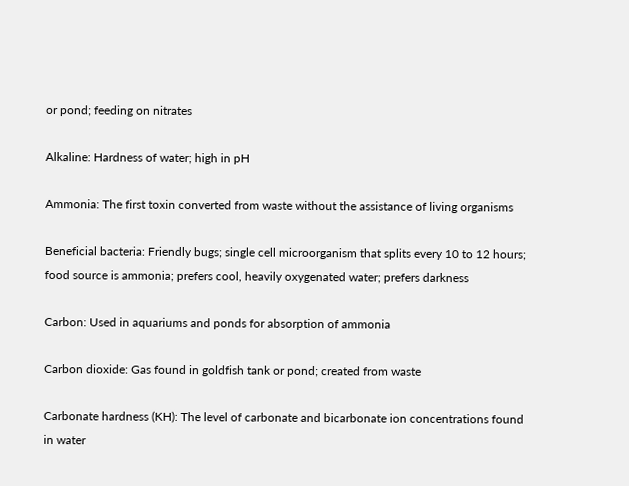or pond; feeding on nitrates

Alkaline: Hardness of water; high in pH

Ammonia: The first toxin converted from waste without the assistance of living organisms

Beneficial bacteria: Friendly bugs; single cell microorganism that splits every 10 to 12 hours; food source is ammonia; prefers cool, heavily oxygenated water; prefers darkness

Carbon: Used in aquariums and ponds for absorption of ammonia

Carbon dioxide: Gas found in goldfish tank or pond; created from waste

Carbonate hardness (KH): The level of carbonate and bicarbonate ion concentrations found in water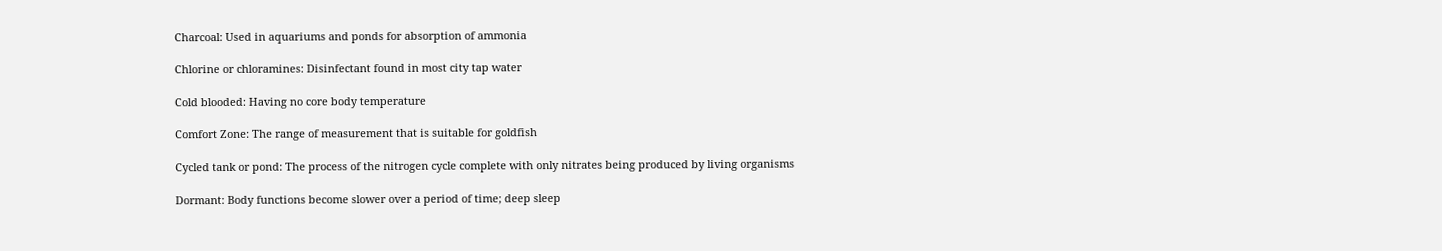Charcoal: Used in aquariums and ponds for absorption of ammonia

Chlorine or chloramines: Disinfectant found in most city tap water

Cold blooded: Having no core body temperature

Comfort Zone: The range of measurement that is suitable for goldfish

Cycled tank or pond: The process of the nitrogen cycle complete with only nitrates being produced by living organisms

Dormant: Body functions become slower over a period of time; deep sleep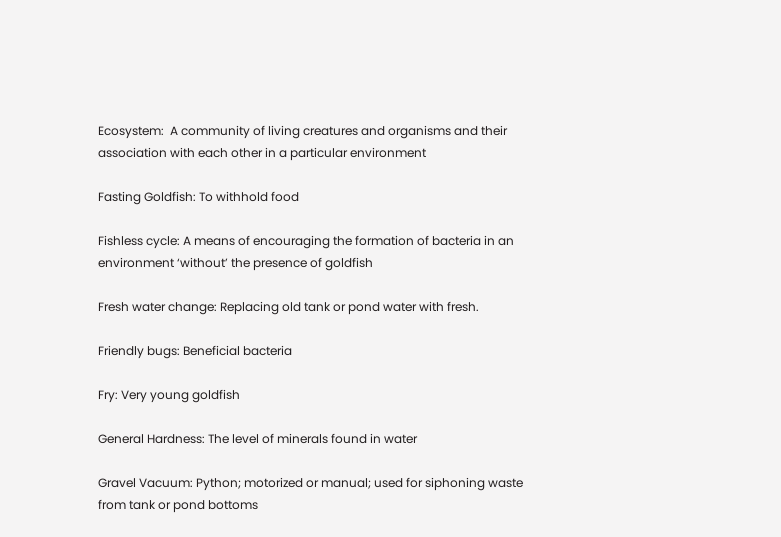Ecosystem:  A community of living creatures and organisms and their association with each other in a particular environment

Fasting Goldfish: To withhold food

Fishless cycle: A means of encouraging the formation of bacteria in an environment ‘without’ the presence of goldfish

Fresh water change: Replacing old tank or pond water with fresh.

Friendly bugs: Beneficial bacteria

Fry: Very young goldfish

General Hardness: The level of minerals found in water

Gravel Vacuum: Python; motorized or manual; used for siphoning waste from tank or pond bottoms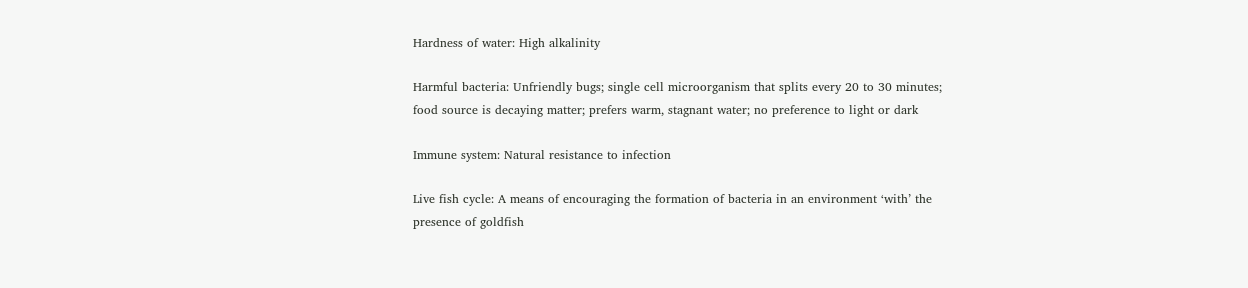Hardness of water: High alkalinity

Harmful bacteria: Unfriendly bugs; single cell microorganism that splits every 20 to 30 minutes; food source is decaying matter; prefers warm, stagnant water; no preference to light or dark

Immune system: Natural resistance to infection

Live fish cycle: A means of encouraging the formation of bacteria in an environment ‘with’ the presence of goldfish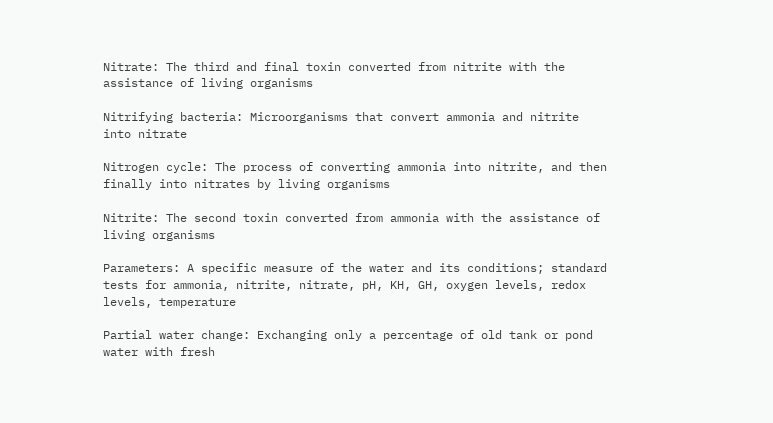Nitrate: The third and final toxin converted from nitrite with the assistance of living organisms

Nitrifying bacteria: Microorganisms that convert ammonia and nitrite into nitrate

Nitrogen cycle: The process of converting ammonia into nitrite, and then finally into nitrates by living organisms

Nitrite: The second toxin converted from ammonia with the assistance of living organisms

Parameters: A specific measure of the water and its conditions; standard tests for ammonia, nitrite, nitrate, pH, KH, GH, oxygen levels, redox levels, temperature

Partial water change: Exchanging only a percentage of old tank or pond water with fresh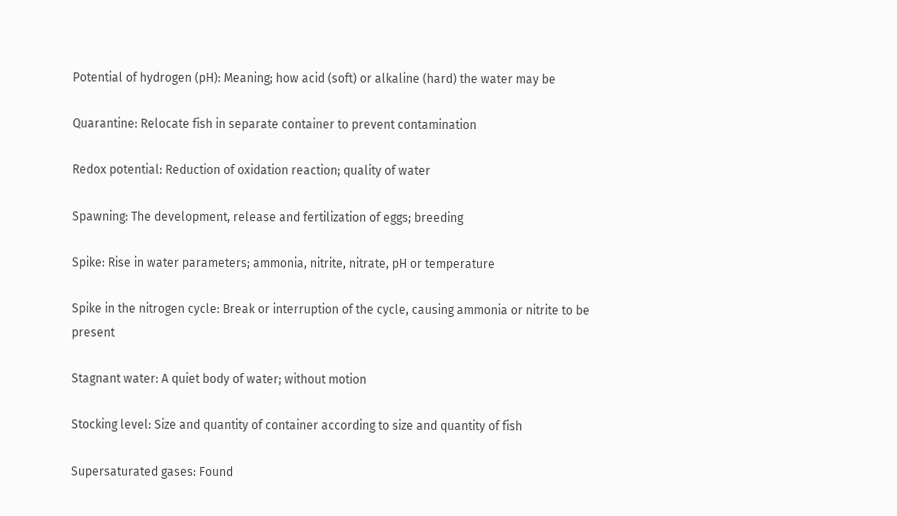Potential of hydrogen (pH): Meaning; how acid (soft) or alkaline (hard) the water may be

Quarantine: Relocate fish in separate container to prevent contamination

Redox potential: Reduction of oxidation reaction; quality of water

Spawning: The development, release and fertilization of eggs; breeding

Spike: Rise in water parameters; ammonia, nitrite, nitrate, pH or temperature

Spike in the nitrogen cycle: Break or interruption of the cycle, causing ammonia or nitrite to be present

Stagnant water: A quiet body of water; without motion

Stocking level: Size and quantity of container according to size and quantity of fish

Supersaturated gases: Found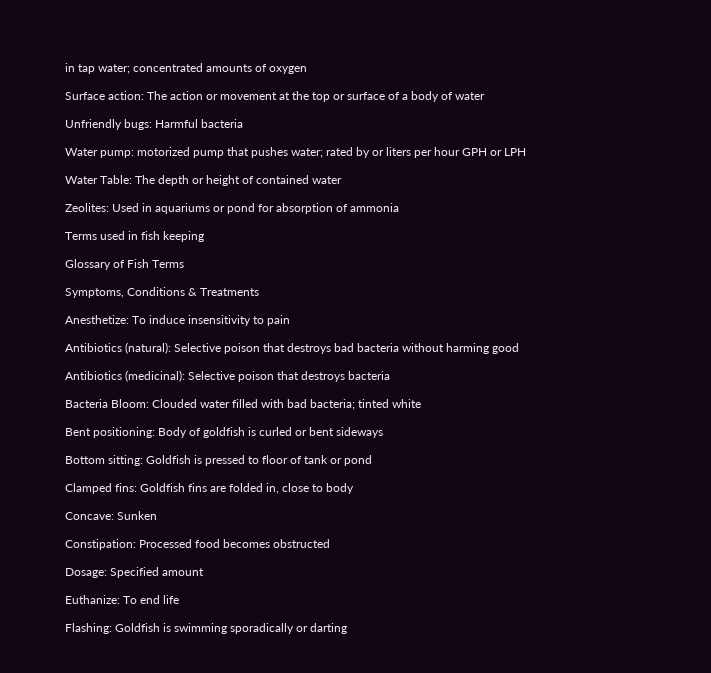in tap water; concentrated amounts of oxygen

Surface action: The action or movement at the top or surface of a body of water

Unfriendly bugs: Harmful bacteria

Water pump: motorized pump that pushes water; rated by or liters per hour GPH or LPH

Water Table: The depth or height of contained water

Zeolites: Used in aquariums or pond for absorption of ammonia

Terms used in fish keeping

Glossary of Fish Terms

Symptoms, Conditions & Treatments

Anesthetize: To induce insensitivity to pain

Antibiotics (natural): Selective poison that destroys bad bacteria without harming good

Antibiotics (medicinal): Selective poison that destroys bacteria

Bacteria Bloom: Clouded water filled with bad bacteria; tinted white

Bent positioning: Body of goldfish is curled or bent sideways

Bottom sitting: Goldfish is pressed to floor of tank or pond

Clamped fins: Goldfish fins are folded in, close to body

Concave: Sunken

Constipation: Processed food becomes obstructed

Dosage: Specified amount

Euthanize: To end life

Flashing: Goldfish is swimming sporadically or darting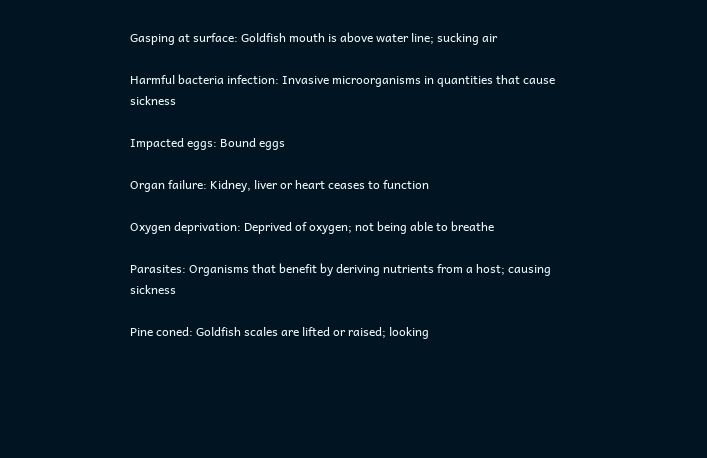Gasping at surface: Goldfish mouth is above water line; sucking air

Harmful bacteria infection: Invasive microorganisms in quantities that cause sickness

Impacted eggs: Bound eggs

Organ failure: Kidney, liver or heart ceases to function

Oxygen deprivation: Deprived of oxygen; not being able to breathe

Parasites: Organisms that benefit by deriving nutrients from a host; causing sickness

Pine coned: Goldfish scales are lifted or raised; looking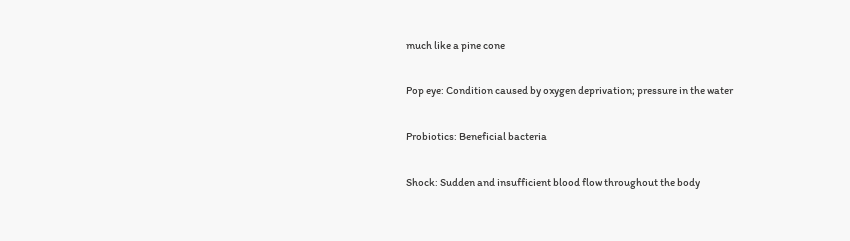much like a pine cone

Pop eye: Condition caused by oxygen deprivation; pressure in the water

Probiotics: Beneficial bacteria

Shock: Sudden and insufficient blood flow throughout the body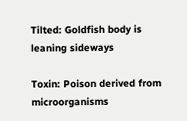Tilted: Goldfish body is leaning sideways

Toxin: Poison derived from microorganisms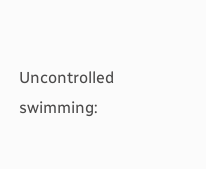Uncontrolled swimming: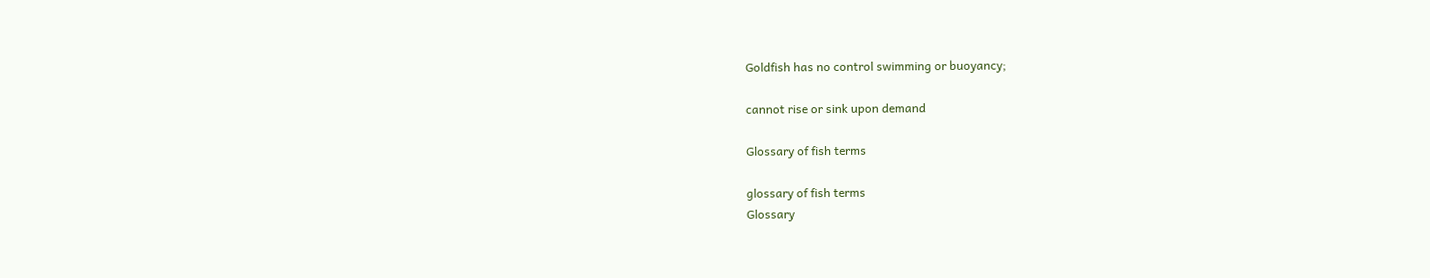Goldfish has no control swimming or buoyancy;

cannot rise or sink upon demand

Glossary of fish terms

glossary of fish terms
Glossary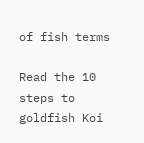of fish terms

Read the 10 steps to goldfish Koi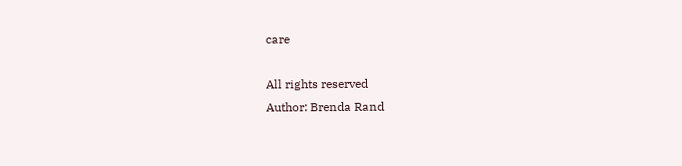care

All rights reserved
Author: Brenda Rand